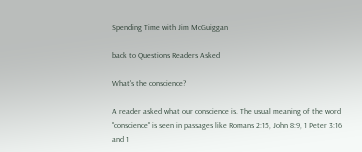Spending Time with Jim McGuiggan

back to Questions Readers Asked

What's the conscience?

A reader asked what our conscience is. The usual meaning of the word "conscience" is seen in passages like Romans 2:15, John 8:9, 1 Peter 3:16 and 1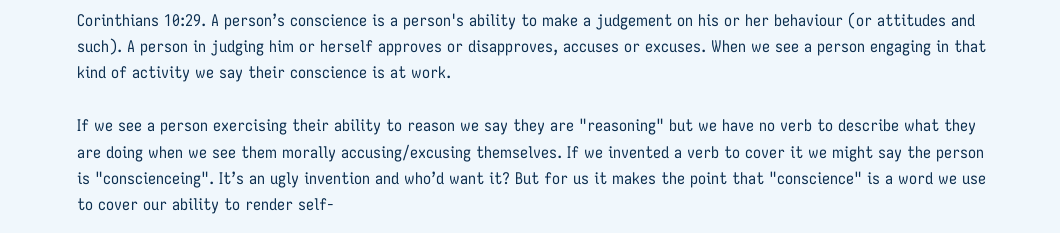Corinthians 10:29. A person’s conscience is a person's ability to make a judgement on his or her behaviour (or attitudes and such). A person in judging him or herself approves or disapproves, accuses or excuses. When we see a person engaging in that kind of activity we say their conscience is at work.

If we see a person exercising their ability to reason we say they are "reasoning" but we have no verb to describe what they are doing when we see them morally accusing/excusing themselves. If we invented a verb to cover it we might say the person is "conscienceing". It’s an ugly invention and who’d want it? But for us it makes the point that "conscience" is a word we use to cover our ability to render self-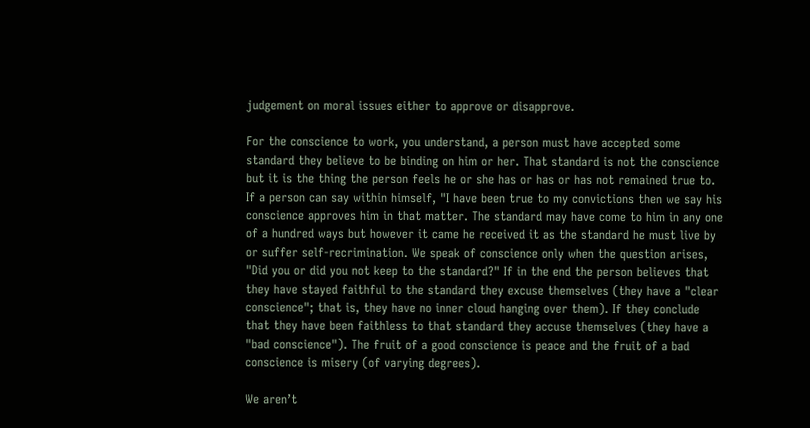judgement on moral issues either to approve or disapprove.

For the conscience to work, you understand, a person must have accepted some standard they believe to be binding on him or her. That standard is not the conscience but it is the thing the person feels he or she has or has or has not remained true to. If a person can say within himself, "I have been true to my convictions then we say his conscience approves him in that matter. The standard may have come to him in any one of a hundred ways but however it came he received it as the standard he must live by or suffer self-recrimination. We speak of conscience only when the question arises, "Did you or did you not keep to the standard?" If in the end the person believes that they have stayed faithful to the standard they excuse themselves (they have a "clear conscience"; that is, they have no inner cloud hanging over them). If they conclude that they have been faithless to that standard they accuse themselves (they have a "bad conscience"). The fruit of a good conscience is peace and the fruit of a bad conscience is misery (of varying degrees).

We aren’t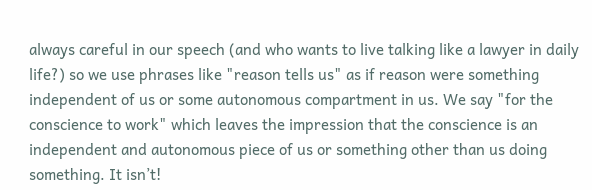always careful in our speech (and who wants to live talking like a lawyer in daily life?) so we use phrases like "reason tells us" as if reason were something independent of us or some autonomous compartment in us. We say "for the conscience to work" which leaves the impression that the conscience is an independent and autonomous piece of us or something other than us doing something. It isn’t!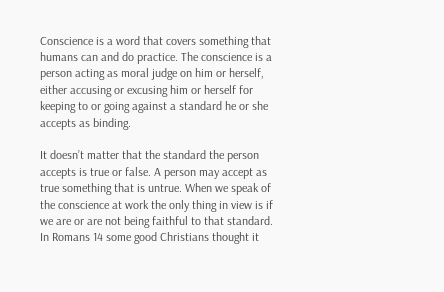Conscience is a word that covers something that humans can and do practice. The conscience is a person acting as moral judge on him or herself, either accusing or excusing him or herself for keeping to or going against a standard he or she accepts as binding.

It doesn’t matter that the standard the person accepts is true or false. A person may accept as true something that is untrue. When we speak of the conscience at work the only thing in view is if we are or are not being faithful to that standard. In Romans 14 some good Christians thought it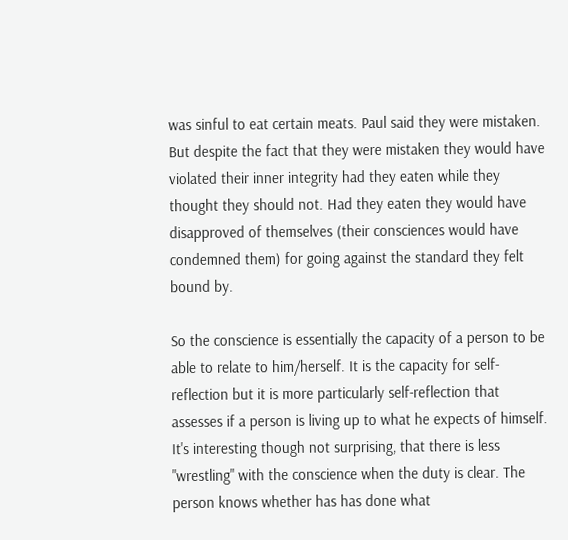was sinful to eat certain meats. Paul said they were mistaken. But despite the fact that they were mistaken they would have violated their inner integrity had they eaten while they thought they should not. Had they eaten they would have disapproved of themselves (their consciences would have condemned them) for going against the standard they felt bound by.

So the conscience is essentially the capacity of a person to be able to relate to him/herself. It is the capacity for self-reflection but it is more particularly self-reflection that assesses if a person is living up to what he expects of himself. It's interesting though not surprising, that there is less "wrestling" with the conscience when the duty is clear. The person knows whether has has done what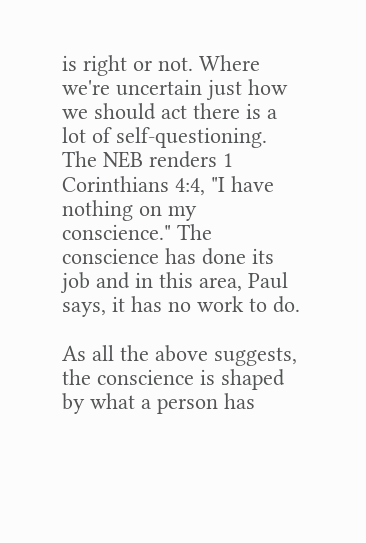is right or not. Where we're uncertain just how we should act there is a lot of self-questioning. The NEB renders 1 Corinthians 4:4, "I have nothing on my conscience." The conscience has done its job and in this area, Paul says, it has no work to do.

As all the above suggests, the conscience is shaped by what a person has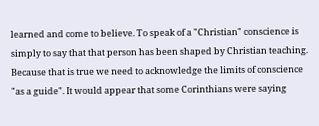learned and come to believe. To speak of a "Christian" conscience is simply to say that that person has been shaped by Christian teaching. Because that is true we need to acknowledge the limits of conscience "as a guide". It would appear that some Corinthians were saying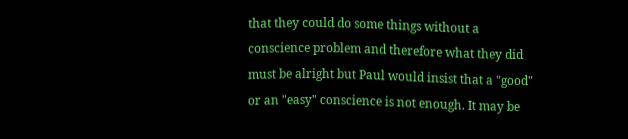that they could do some things without a conscience problem and therefore what they did must be alright but Paul would insist that a "good" or an "easy" conscience is not enough. It may be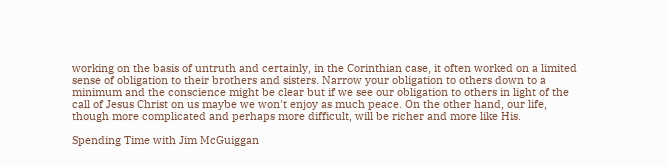working on the basis of untruth and certainly, in the Corinthian case, it often worked on a limited sense of obligation to their brothers and sisters. Narrow your obligation to others down to a minimum and the conscience might be clear but if we see our obligation to others in light of the call of Jesus Christ on us maybe we won't enjoy as much peace. On the other hand, our life, though more complicated and perhaps more difficult, will be richer and more like His.

Spending Time with Jim McGuiggan